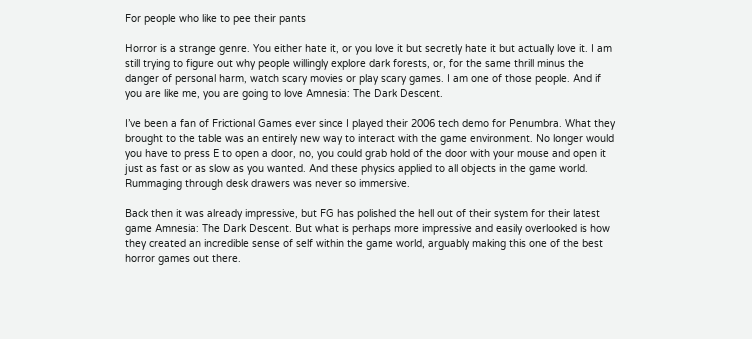For people who like to pee their pants

Horror is a strange genre. You either hate it, or you love it but secretly hate it but actually love it. I am still trying to figure out why people willingly explore dark forests, or, for the same thrill minus the danger of personal harm, watch scary movies or play scary games. I am one of those people. And if you are like me, you are going to love Amnesia: The Dark Descent.

I’ve been a fan of Frictional Games ever since I played their 2006 tech demo for Penumbra. What they brought to the table was an entirely new way to interact with the game environment. No longer would you have to press E to open a door, no, you could grab hold of the door with your mouse and open it just as fast or as slow as you wanted. And these physics applied to all objects in the game world. Rummaging through desk drawers was never so immersive.

Back then it was already impressive, but FG has polished the hell out of their system for their latest game Amnesia: The Dark Descent. But what is perhaps more impressive and easily overlooked is how they created an incredible sense of self within the game world, arguably making this one of the best horror games out there.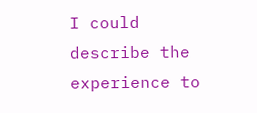I could describe the experience to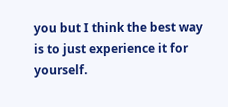you but I think the best way is to just experience it for yourself.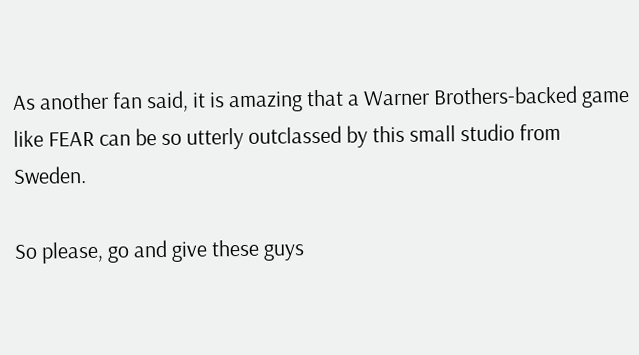As another fan said, it is amazing that a Warner Brothers-backed game like FEAR can be so utterly outclassed by this small studio from Sweden.

So please, go and give these guys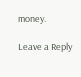money.

Leave a Reply